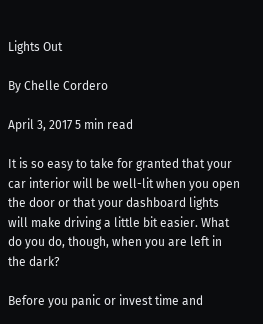Lights Out

By Chelle Cordero

April 3, 2017 5 min read

It is so easy to take for granted that your car interior will be well-lit when you open the door or that your dashboard lights will make driving a little bit easier. What do you do, though, when you are left in the dark?

Before you panic or invest time and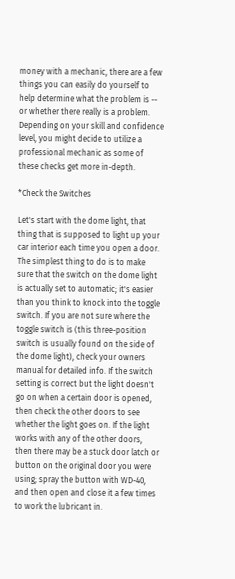money with a mechanic, there are a few things you can easily do yourself to help determine what the problem is -- or whether there really is a problem. Depending on your skill and confidence level, you might decide to utilize a professional mechanic as some of these checks get more in-depth.

*Check the Switches

Let's start with the dome light, that thing that is supposed to light up your car interior each time you open a door. The simplest thing to do is to make sure that the switch on the dome light is actually set to automatic; it's easier than you think to knock into the toggle switch. If you are not sure where the toggle switch is (this three-position switch is usually found on the side of the dome light), check your owners manual for detailed info. If the switch setting is correct but the light doesn't go on when a certain door is opened, then check the other doors to see whether the light goes on. If the light works with any of the other doors, then there may be a stuck door latch or button on the original door you were using; spray the button with WD-40, and then open and close it a few times to work the lubricant in.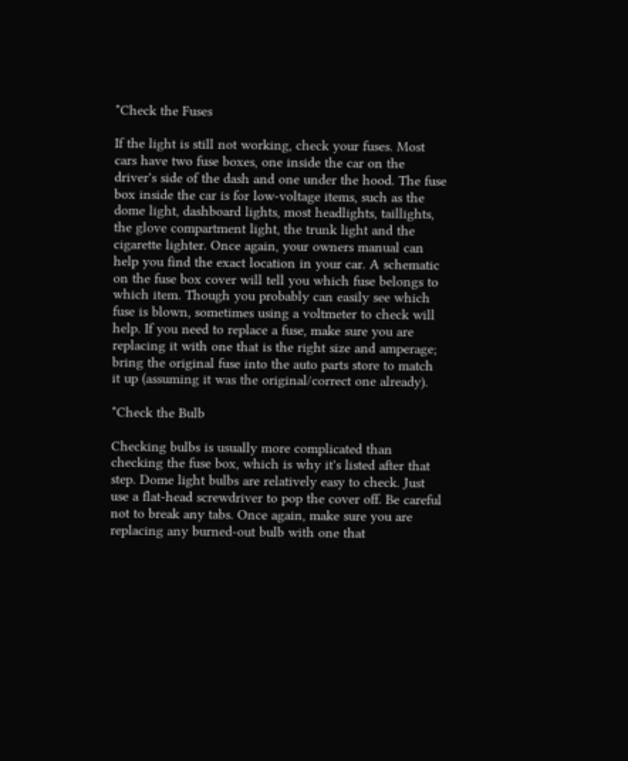*Check the Fuses

If the light is still not working, check your fuses. Most cars have two fuse boxes, one inside the car on the driver's side of the dash and one under the hood. The fuse box inside the car is for low-voltage items, such as the dome light, dashboard lights, most headlights, taillights, the glove compartment light, the trunk light and the cigarette lighter. Once again, your owners manual can help you find the exact location in your car. A schematic on the fuse box cover will tell you which fuse belongs to which item. Though you probably can easily see which fuse is blown, sometimes using a voltmeter to check will help. If you need to replace a fuse, make sure you are replacing it with one that is the right size and amperage; bring the original fuse into the auto parts store to match it up (assuming it was the original/correct one already).

*Check the Bulb

Checking bulbs is usually more complicated than checking the fuse box, which is why it's listed after that step. Dome light bulbs are relatively easy to check. Just use a flat-head screwdriver to pop the cover off. Be careful not to break any tabs. Once again, make sure you are replacing any burned-out bulb with one that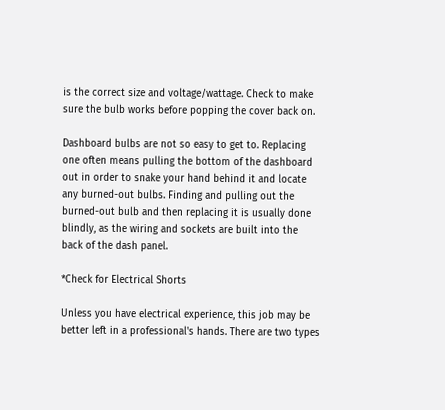is the correct size and voltage/wattage. Check to make sure the bulb works before popping the cover back on.

Dashboard bulbs are not so easy to get to. Replacing one often means pulling the bottom of the dashboard out in order to snake your hand behind it and locate any burned-out bulbs. Finding and pulling out the burned-out bulb and then replacing it is usually done blindly, as the wiring and sockets are built into the back of the dash panel.

*Check for Electrical Shorts

Unless you have electrical experience, this job may be better left in a professional's hands. There are two types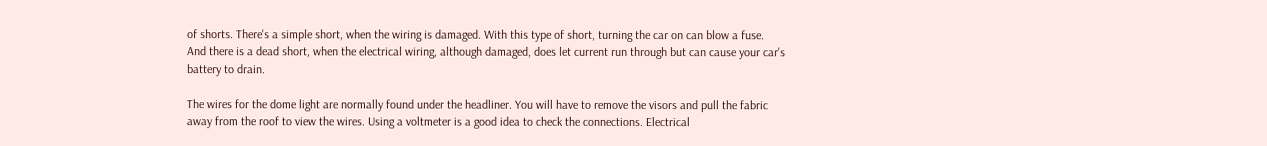of shorts. There's a simple short, when the wiring is damaged. With this type of short, turning the car on can blow a fuse. And there is a dead short, when the electrical wiring, although damaged, does let current run through but can cause your car's battery to drain.

The wires for the dome light are normally found under the headliner. You will have to remove the visors and pull the fabric away from the roof to view the wires. Using a voltmeter is a good idea to check the connections. Electrical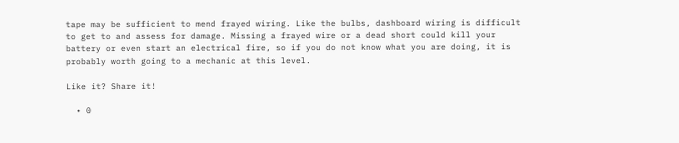tape may be sufficient to mend frayed wiring. Like the bulbs, dashboard wiring is difficult to get to and assess for damage. Missing a frayed wire or a dead short could kill your battery or even start an electrical fire, so if you do not know what you are doing, it is probably worth going to a mechanic at this level.

Like it? Share it!

  • 0